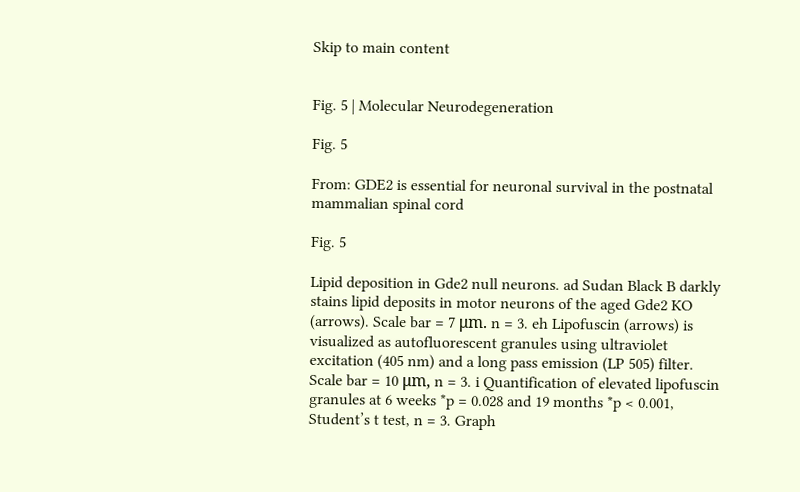Skip to main content


Fig. 5 | Molecular Neurodegeneration

Fig. 5

From: GDE2 is essential for neuronal survival in the postnatal mammalian spinal cord

Fig. 5

Lipid deposition in Gde2 null neurons. ad Sudan Black B darkly stains lipid deposits in motor neurons of the aged Gde2 KO (arrows). Scale bar = 7 μm. n = 3. eh Lipofuscin (arrows) is visualized as autofluorescent granules using ultraviolet excitation (405 nm) and a long pass emission (LP 505) filter. Scale bar = 10 μm, n = 3. i Quantification of elevated lipofuscin granules at 6 weeks *p = 0.028 and 19 months *p < 0.001, Student’s t test, n = 3. Graph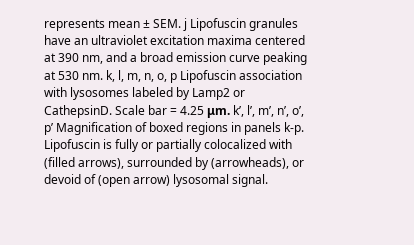represents mean ± SEM. j Lipofuscin granules have an ultraviolet excitation maxima centered at 390 nm, and a broad emission curve peaking at 530 nm. k, l, m, n, o, p Lipofuscin association with lysosomes labeled by Lamp2 or CathepsinD. Scale bar = 4.25 μm. k’, l’, m’, n’, o’, p’ Magnification of boxed regions in panels k-p. Lipofuscin is fully or partially colocalized with (filled arrows), surrounded by (arrowheads), or devoid of (open arrow) lysosomal signal.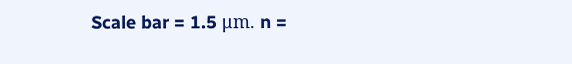Scale bar = 1.5 μm. n =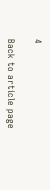4

Back to article page